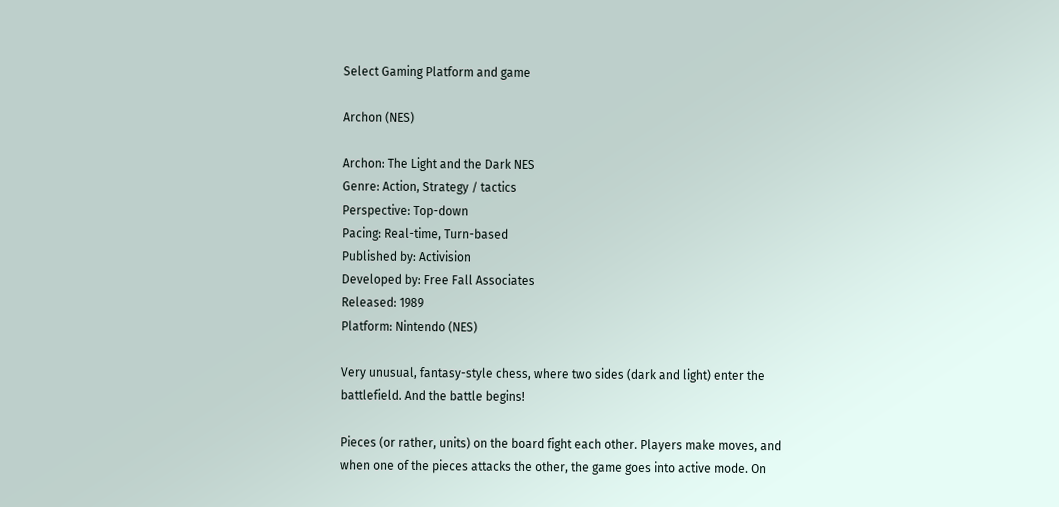Select Gaming Platform and game

Archon (NES)

Archon: The Light and the Dark NES
Genre: Action, Strategy / tactics
Perspective: Top-down
Pacing: Real-time, Turn-based
Published by: Activision
Developed by: Free Fall Associates
Released: 1989
Platform: Nintendo (NES)

Very unusual, fantasy-style chess, where two sides (dark and light) enter the battlefield. And the battle begins!

Pieces (or rather, units) on the board fight each other. Players make moves, and when one of the pieces attacks the other, the game goes into active mode. On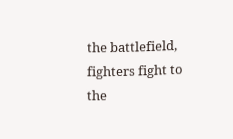the battlefield, fighters fight to the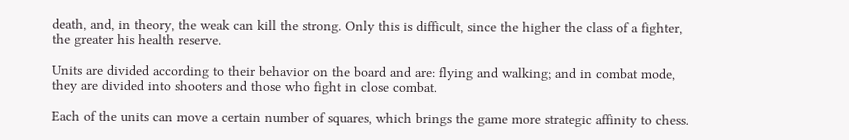death, and, in theory, the weak can kill the strong. Only this is difficult, since the higher the class of a fighter, the greater his health reserve.

Units are divided according to their behavior on the board and are: flying and walking; and in combat mode, they are divided into shooters and those who fight in close combat.

Each of the units can move a certain number of squares, which brings the game more strategic affinity to chess.